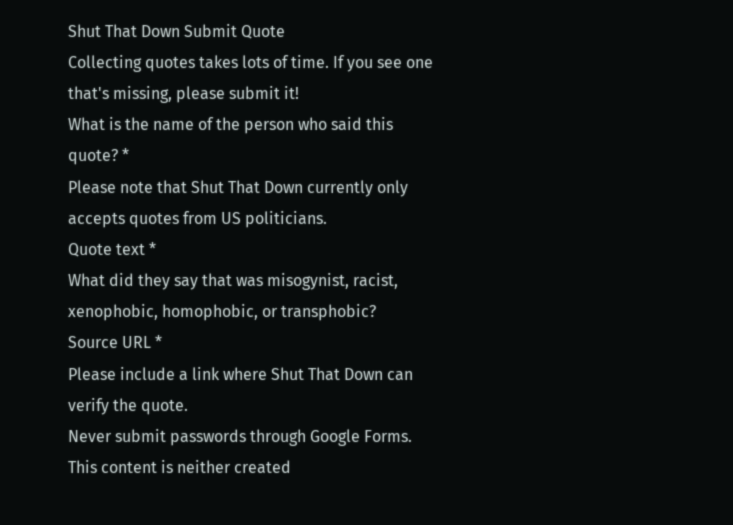Shut That Down Submit Quote
Collecting quotes takes lots of time. If you see one that's missing, please submit it!
What is the name of the person who said this quote? *
Please note that Shut That Down currently only accepts quotes from US politicians.
Quote text *
What did they say that was misogynist, racist, xenophobic, homophobic, or transphobic?
Source URL *
Please include a link where Shut That Down can verify the quote.
Never submit passwords through Google Forms.
This content is neither created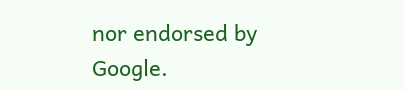nor endorsed by Google.